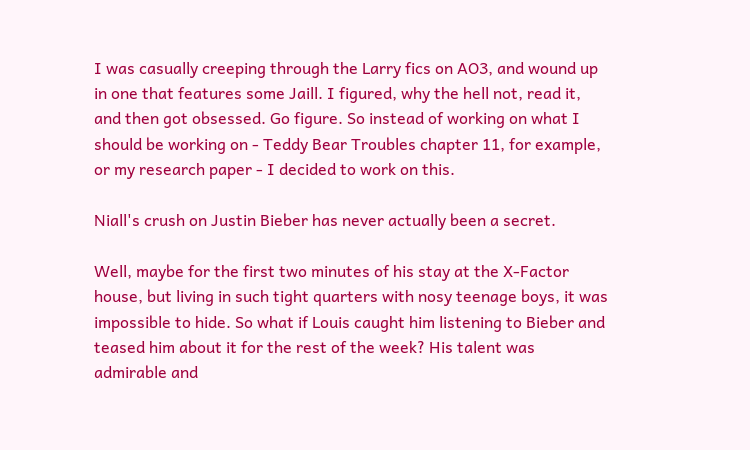I was casually creeping through the Larry fics on AO3, and wound up in one that features some Jaill. I figured, why the hell not, read it, and then got obsessed. Go figure. So instead of working on what I should be working on - Teddy Bear Troubles chapter 11, for example, or my research paper - I decided to work on this.

Niall's crush on Justin Bieber has never actually been a secret.

Well, maybe for the first two minutes of his stay at the X-Factor house, but living in such tight quarters with nosy teenage boys, it was impossible to hide. So what if Louis caught him listening to Bieber and teased him about it for the rest of the week? His talent was admirable and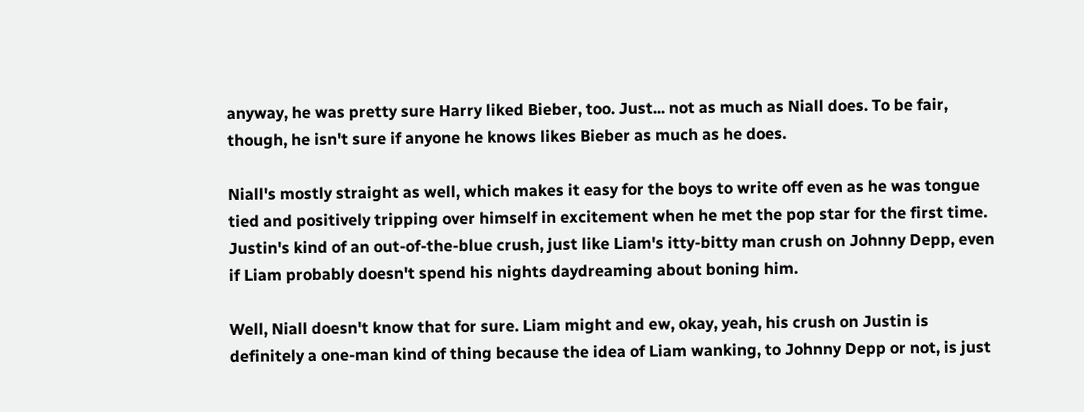anyway, he was pretty sure Harry liked Bieber, too. Just... not as much as Niall does. To be fair, though, he isn't sure if anyone he knows likes Bieber as much as he does.

Niall's mostly straight as well, which makes it easy for the boys to write off even as he was tongue tied and positively tripping over himself in excitement when he met the pop star for the first time. Justin's kind of an out-of-the-blue crush, just like Liam's itty-bitty man crush on Johnny Depp, even if Liam probably doesn't spend his nights daydreaming about boning him.

Well, Niall doesn't know that for sure. Liam might and ew, okay, yeah, his crush on Justin is definitely a one-man kind of thing because the idea of Liam wanking, to Johnny Depp or not, is just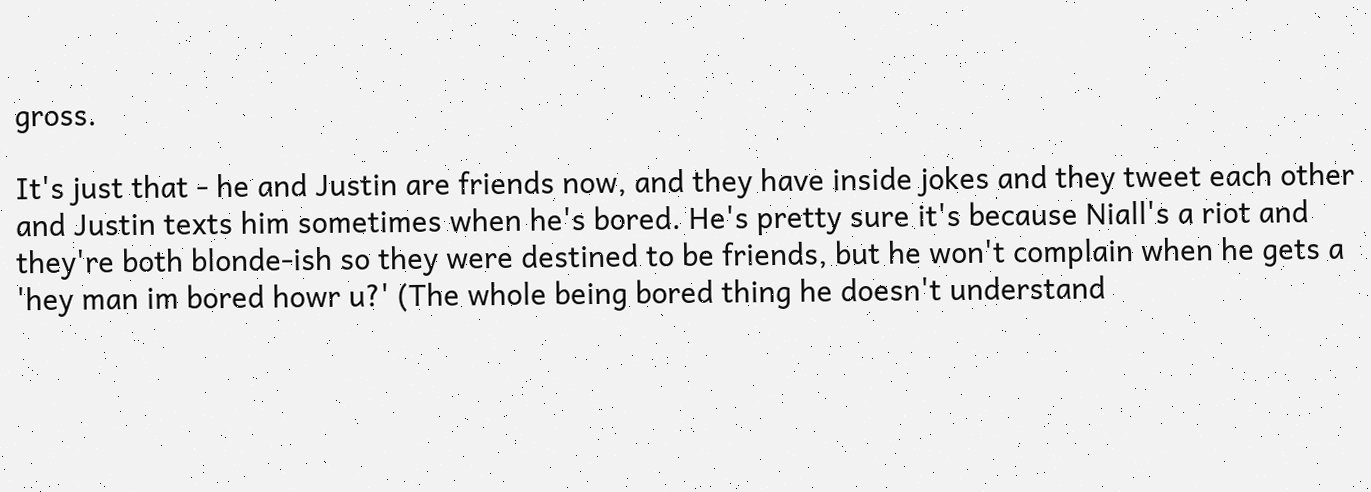gross.

It's just that - he and Justin are friends now, and they have inside jokes and they tweet each other and Justin texts him sometimes when he's bored. He's pretty sure it's because Niall's a riot and they're both blonde-ish so they were destined to be friends, but he won't complain when he gets a 'hey man im bored howr u?' (The whole being bored thing he doesn't understand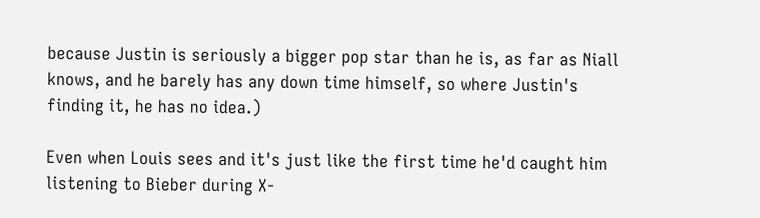because Justin is seriously a bigger pop star than he is, as far as Niall knows, and he barely has any down time himself, so where Justin's finding it, he has no idea.)

Even when Louis sees and it's just like the first time he'd caught him listening to Bieber during X-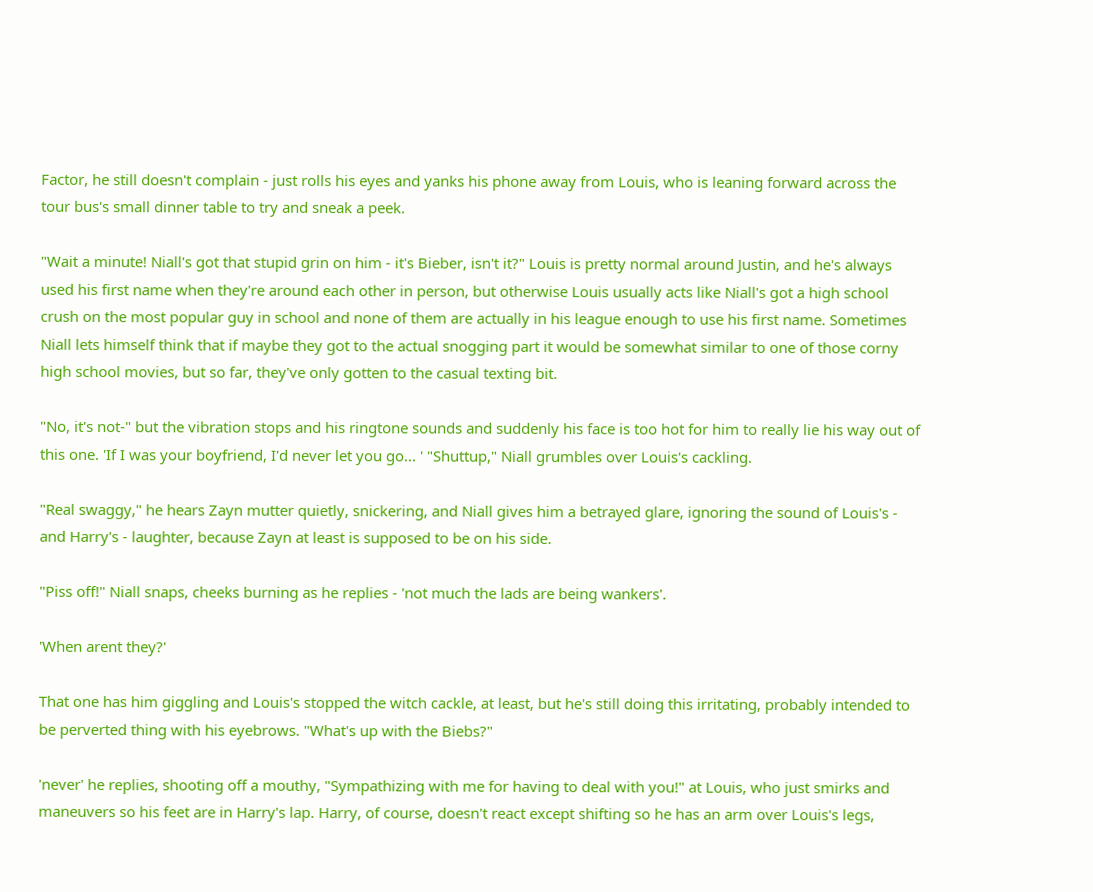Factor, he still doesn't complain - just rolls his eyes and yanks his phone away from Louis, who is leaning forward across the tour bus's small dinner table to try and sneak a peek.

"Wait a minute! Niall's got that stupid grin on him - it's Bieber, isn't it?" Louis is pretty normal around Justin, and he's always used his first name when they're around each other in person, but otherwise Louis usually acts like Niall's got a high school crush on the most popular guy in school and none of them are actually in his league enough to use his first name. Sometimes Niall lets himself think that if maybe they got to the actual snogging part it would be somewhat similar to one of those corny high school movies, but so far, they've only gotten to the casual texting bit.

"No, it's not-" but the vibration stops and his ringtone sounds and suddenly his face is too hot for him to really lie his way out of this one. 'If I was your boyfriend, I'd never let you go... ' "Shuttup," Niall grumbles over Louis's cackling.

"Real swaggy," he hears Zayn mutter quietly, snickering, and Niall gives him a betrayed glare, ignoring the sound of Louis's - and Harry's - laughter, because Zayn at least is supposed to be on his side.

"Piss off!" Niall snaps, cheeks burning as he replies - 'not much the lads are being wankers'.

'When arent they?'

That one has him giggling and Louis's stopped the witch cackle, at least, but he's still doing this irritating, probably intended to be perverted thing with his eyebrows. "What's up with the Biebs?"

'never' he replies, shooting off a mouthy, "Sympathizing with me for having to deal with you!" at Louis, who just smirks and maneuvers so his feet are in Harry's lap. Harry, of course, doesn't react except shifting so he has an arm over Louis's legs,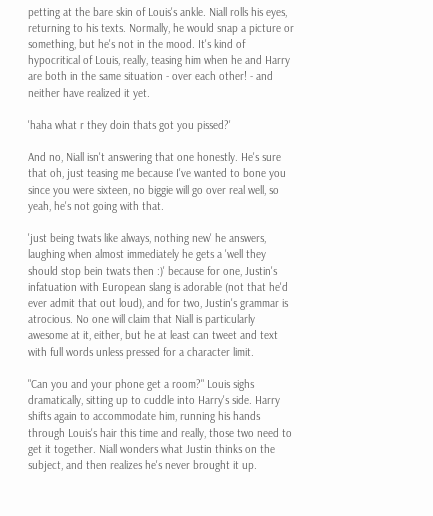petting at the bare skin of Louis's ankle. Niall rolls his eyes, returning to his texts. Normally, he would snap a picture or something, but he's not in the mood. It's kind of hypocritical of Louis, really, teasing him when he and Harry are both in the same situation - over each other! - and neither have realized it yet.

'haha what r they doin thats got you pissed?'

And no, Niall isn't answering that one honestly. He's sure that oh, just teasing me because I've wanted to bone you since you were sixteen, no biggie will go over real well, so yeah, he's not going with that.

'just being twats like always, nothing new' he answers, laughing when almost immediately he gets a 'well they should stop bein twats then :)' because for one, Justin's infatuation with European slang is adorable (not that he'd ever admit that out loud), and for two, Justin's grammar is atrocious. No one will claim that Niall is particularly awesome at it, either, but he at least can tweet and text with full words unless pressed for a character limit.

"Can you and your phone get a room?" Louis sighs dramatically, sitting up to cuddle into Harry's side. Harry shifts again to accommodate him, running his hands through Louis's hair this time and really, those two need to get it together. Niall wonders what Justin thinks on the subject, and then realizes he's never brought it up.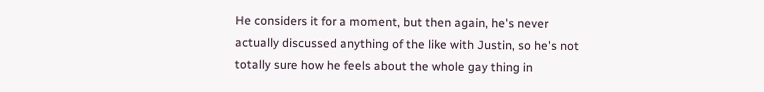He considers it for a moment, but then again, he's never actually discussed anything of the like with Justin, so he's not totally sure how he feels about the whole gay thing in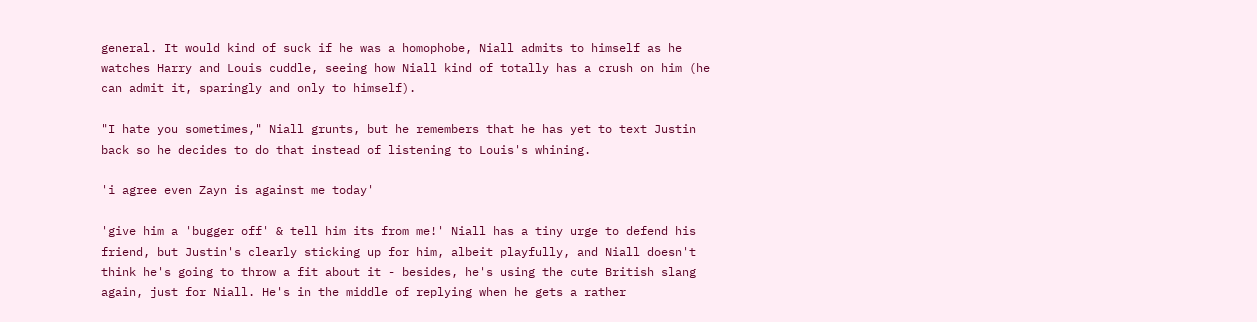general. It would kind of suck if he was a homophobe, Niall admits to himself as he watches Harry and Louis cuddle, seeing how Niall kind of totally has a crush on him (he can admit it, sparingly and only to himself).

"I hate you sometimes," Niall grunts, but he remembers that he has yet to text Justin back so he decides to do that instead of listening to Louis's whining.

'i agree even Zayn is against me today'

'give him a 'bugger off' & tell him its from me!' Niall has a tiny urge to defend his friend, but Justin's clearly sticking up for him, albeit playfully, and Niall doesn't think he's going to throw a fit about it - besides, he's using the cute British slang again, just for Niall. He's in the middle of replying when he gets a rather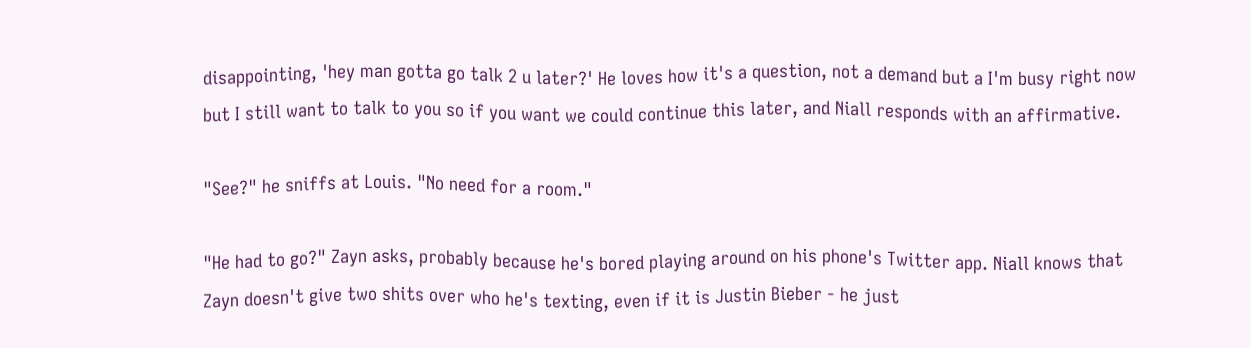disappointing, 'hey man gotta go talk 2 u later?' He loves how it's a question, not a demand but a I'm busy right now but I still want to talk to you so if you want we could continue this later, and Niall responds with an affirmative.

"See?" he sniffs at Louis. "No need for a room."

"He had to go?" Zayn asks, probably because he's bored playing around on his phone's Twitter app. Niall knows that Zayn doesn't give two shits over who he's texting, even if it is Justin Bieber - he just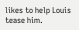likes to help Louis tease him.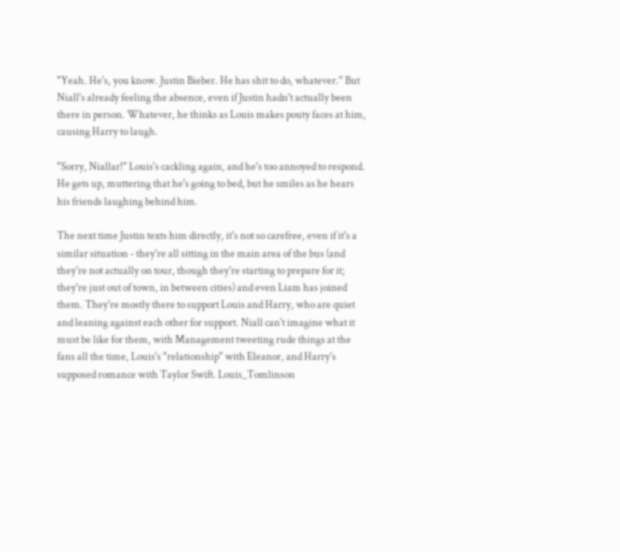"Yeah. He's, you know. Justin Bieber. He has shit to do, whatever." But Niall's already feeling the absence, even if Justin hadn't actually been there in person. Whatever, he thinks as Louis makes pouty faces at him, causing Harry to laugh.

"Sorry, Niallar!" Louis's cackling again, and he's too annoyed to respond. He gets up, muttering that he's going to bed, but he smiles as he hears his friends laughing behind him.

The next time Justin texts him directly, it's not so carefree, even if it's a similar situation - they're all sitting in the main area of the bus (and they're not actually on tour, though they're starting to prepare for it; they're just out of town, in between cities) and even Liam has joined them. They're mostly there to support Louis and Harry, who are quiet and leaning against each other for support. Niall can't imagine what it must be like for them, with Management tweeting rude things at the fans all the time, Louis's "relationship" with Eleanor, and Harry's supposed romance with Taylor Swift. Louis_Tomlinson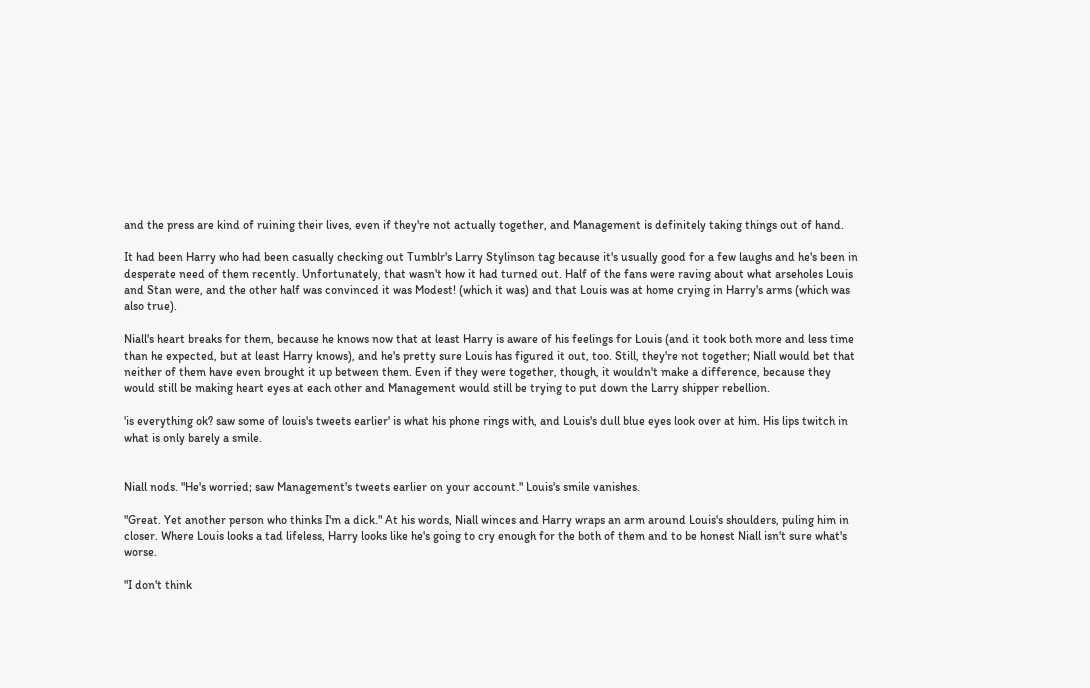and the press are kind of ruining their lives, even if they're not actually together, and Management is definitely taking things out of hand.

It had been Harry who had been casually checking out Tumblr's Larry Stylinson tag because it's usually good for a few laughs and he's been in desperate need of them recently. Unfortunately, that wasn't how it had turned out. Half of the fans were raving about what arseholes Louis and Stan were, and the other half was convinced it was Modest! (which it was) and that Louis was at home crying in Harry's arms (which was also true).

Niall's heart breaks for them, because he knows now that at least Harry is aware of his feelings for Louis (and it took both more and less time than he expected, but at least Harry knows), and he's pretty sure Louis has figured it out, too. Still, they're not together; Niall would bet that neither of them have even brought it up between them. Even if they were together, though, it wouldn't make a difference, because they would still be making heart eyes at each other and Management would still be trying to put down the Larry shipper rebellion.

'is everything ok? saw some of louis's tweets earlier' is what his phone rings with, and Louis's dull blue eyes look over at him. His lips twitch in what is only barely a smile.


Niall nods. "He's worried; saw Management's tweets earlier on your account." Louis's smile vanishes.

"Great. Yet another person who thinks I'm a dick." At his words, Niall winces and Harry wraps an arm around Louis's shoulders, puling him in closer. Where Louis looks a tad lifeless, Harry looks like he's going to cry enough for the both of them and to be honest Niall isn't sure what's worse.

"I don't think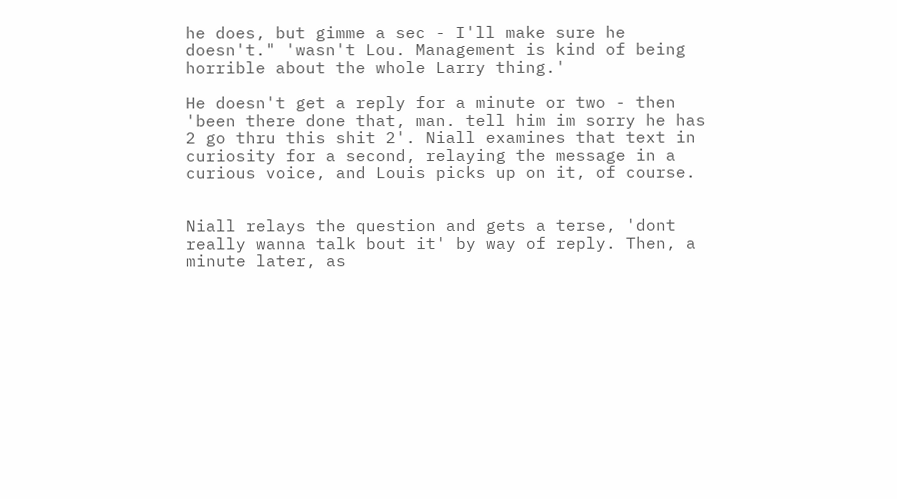he does, but gimme a sec - I'll make sure he doesn't." 'wasn't Lou. Management is kind of being horrible about the whole Larry thing.'

He doesn't get a reply for a minute or two - then 'been there done that, man. tell him im sorry he has 2 go thru this shit 2'. Niall examines that text in curiosity for a second, relaying the message in a curious voice, and Louis picks up on it, of course.


Niall relays the question and gets a terse, 'dont really wanna talk bout it' by way of reply. Then, a minute later, as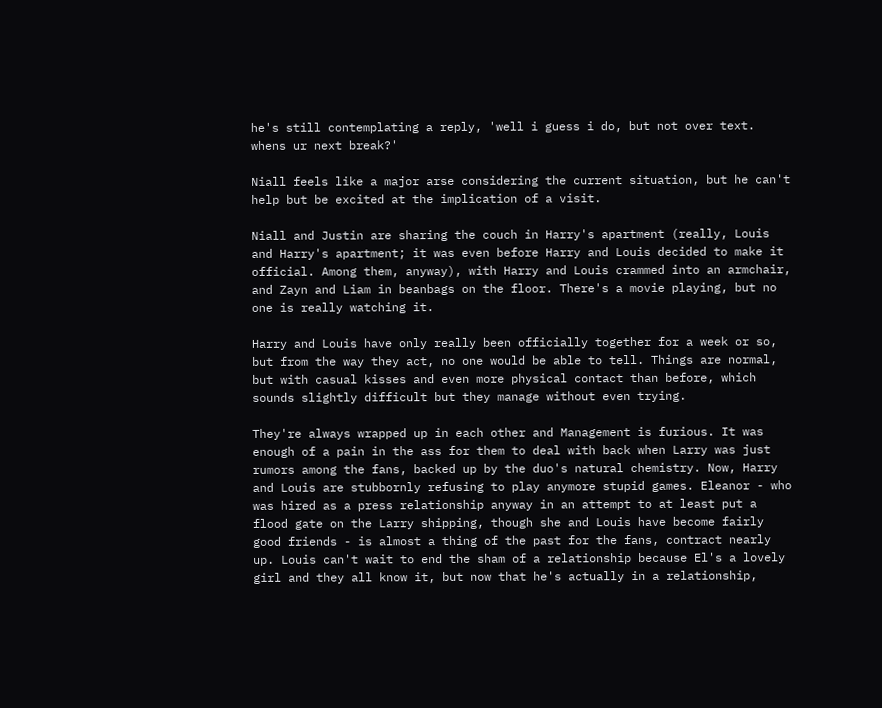he's still contemplating a reply, 'well i guess i do, but not over text. whens ur next break?'

Niall feels like a major arse considering the current situation, but he can't help but be excited at the implication of a visit.

Niall and Justin are sharing the couch in Harry's apartment (really, Louis and Harry's apartment; it was even before Harry and Louis decided to make it official. Among them, anyway), with Harry and Louis crammed into an armchair, and Zayn and Liam in beanbags on the floor. There's a movie playing, but no one is really watching it.

Harry and Louis have only really been officially together for a week or so, but from the way they act, no one would be able to tell. Things are normal, but with casual kisses and even more physical contact than before, which sounds slightly difficult but they manage without even trying.

They're always wrapped up in each other and Management is furious. It was enough of a pain in the ass for them to deal with back when Larry was just rumors among the fans, backed up by the duo's natural chemistry. Now, Harry and Louis are stubbornly refusing to play anymore stupid games. Eleanor - who was hired as a press relationship anyway in an attempt to at least put a flood gate on the Larry shipping, though she and Louis have become fairly good friends - is almost a thing of the past for the fans, contract nearly up. Louis can't wait to end the sham of a relationship because El's a lovely girl and they all know it, but now that he's actually in a relationship,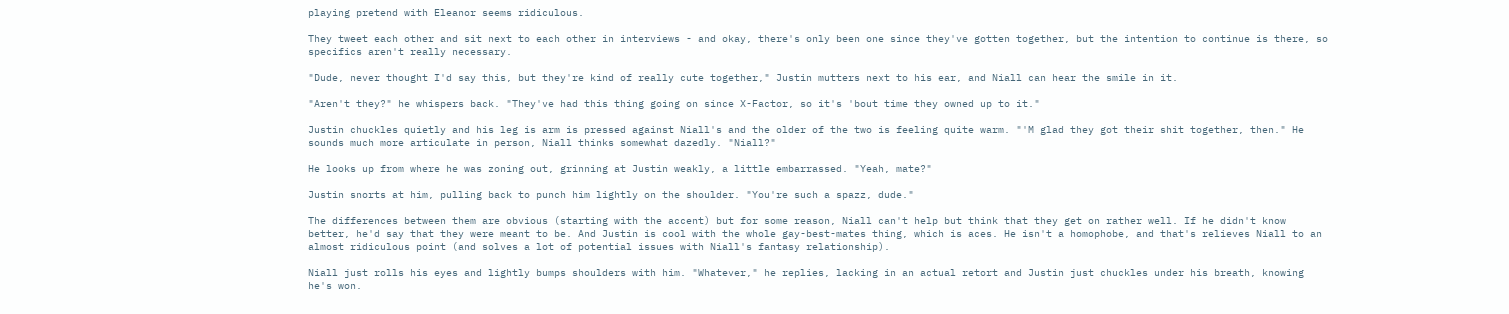playing pretend with Eleanor seems ridiculous.

They tweet each other and sit next to each other in interviews - and okay, there's only been one since they've gotten together, but the intention to continue is there, so specifics aren't really necessary.

"Dude, never thought I'd say this, but they're kind of really cute together," Justin mutters next to his ear, and Niall can hear the smile in it.

"Aren't they?" he whispers back. "They've had this thing going on since X-Factor, so it's 'bout time they owned up to it."

Justin chuckles quietly and his leg is arm is pressed against Niall's and the older of the two is feeling quite warm. "'M glad they got their shit together, then." He sounds much more articulate in person, Niall thinks somewhat dazedly. "Niall?"

He looks up from where he was zoning out, grinning at Justin weakly, a little embarrassed. "Yeah, mate?"

Justin snorts at him, pulling back to punch him lightly on the shoulder. "You're such a spazz, dude."

The differences between them are obvious (starting with the accent) but for some reason, Niall can't help but think that they get on rather well. If he didn't know better, he'd say that they were meant to be. And Justin is cool with the whole gay-best-mates thing, which is aces. He isn't a homophobe, and that's relieves Niall to an almost ridiculous point (and solves a lot of potential issues with Niall's fantasy relationship).

Niall just rolls his eyes and lightly bumps shoulders with him. "Whatever," he replies, lacking in an actual retort and Justin just chuckles under his breath, knowing he's won.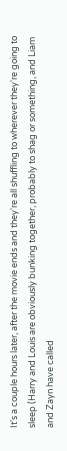It's a couple hours later, after the movie ends and they're all shuffling to wherever they're going to sleep (Harry and Louis are obviously bunking together, probably to shag or something, and Liam and Zayn have called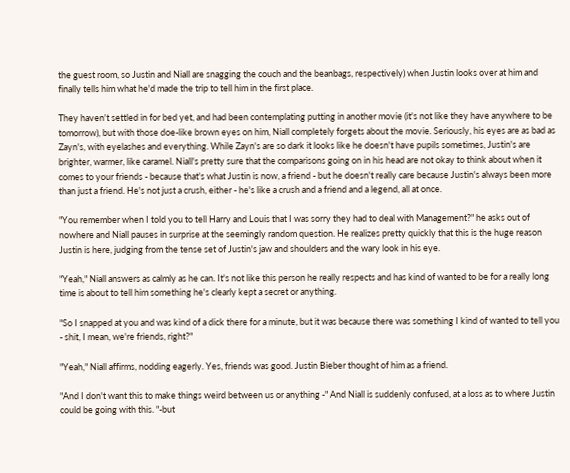the guest room, so Justin and Niall are snagging the couch and the beanbags, respectively) when Justin looks over at him and finally tells him what he'd made the trip to tell him in the first place.

They haven't settled in for bed yet, and had been contemplating putting in another movie (it's not like they have anywhere to be tomorrow), but with those doe-like brown eyes on him, Niall completely forgets about the movie. Seriously, his eyes are as bad as Zayn's, with eyelashes and everything. While Zayn's are so dark it looks like he doesn't have pupils sometimes, Justin's are brighter, warmer, like caramel. Niall's pretty sure that the comparisons going on in his head are not okay to think about when it comes to your friends - because that's what Justin is now, a friend - but he doesn't really care because Justin's always been more than just a friend. He's not just a crush, either - he's like a crush and a friend and a legend, all at once.

"You remember when I told you to tell Harry and Louis that I was sorry they had to deal with Management?" he asks out of nowhere and Niall pauses in surprise at the seemingly random question. He realizes pretty quickly that this is the huge reason Justin is here, judging from the tense set of Justin's jaw and shoulders and the wary look in his eye.

"Yeah," Niall answers as calmly as he can. It's not like this person he really respects and has kind of wanted to be for a really long time is about to tell him something he's clearly kept a secret or anything.

"So I snapped at you and was kind of a dick there for a minute, but it was because there was something I kind of wanted to tell you - shit, I mean, we're friends, right?"

"Yeah," Niall affirms, nodding eagerly. Yes, friends was good. Justin Bieber thought of him as a friend.

"And I don't want this to make things weird between us or anything -" And Niall is suddenly confused, at a loss as to where Justin could be going with this. "-but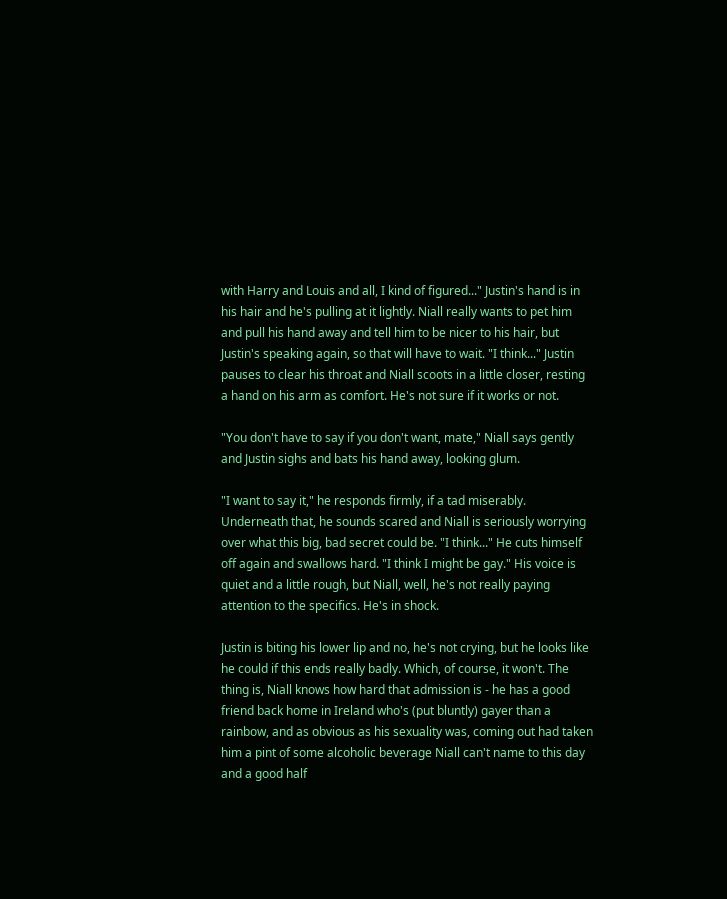with Harry and Louis and all, I kind of figured..." Justin's hand is in his hair and he's pulling at it lightly. Niall really wants to pet him and pull his hand away and tell him to be nicer to his hair, but Justin's speaking again, so that will have to wait. "I think..." Justin pauses to clear his throat and Niall scoots in a little closer, resting a hand on his arm as comfort. He's not sure if it works or not.

"You don't have to say if you don't want, mate," Niall says gently and Justin sighs and bats his hand away, looking glum.

"I want to say it," he responds firmly, if a tad miserably. Underneath that, he sounds scared and Niall is seriously worrying over what this big, bad secret could be. "I think..." He cuts himself off again and swallows hard. "I think I might be gay." His voice is quiet and a little rough, but Niall, well, he's not really paying attention to the specifics. He's in shock.

Justin is biting his lower lip and no, he's not crying, but he looks like he could if this ends really badly. Which, of course, it won't. The thing is, Niall knows how hard that admission is - he has a good friend back home in Ireland who's (put bluntly) gayer than a rainbow, and as obvious as his sexuality was, coming out had taken him a pint of some alcoholic beverage Niall can't name to this day and a good half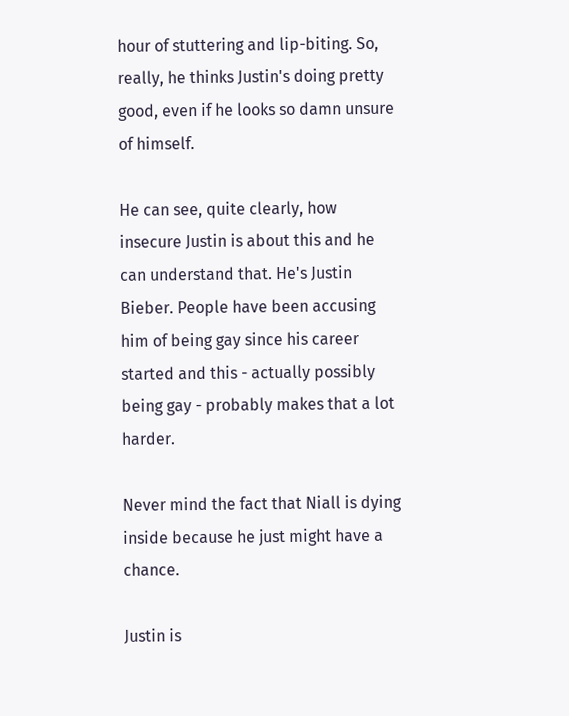hour of stuttering and lip-biting. So, really, he thinks Justin's doing pretty good, even if he looks so damn unsure of himself.

He can see, quite clearly, how insecure Justin is about this and he can understand that. He's Justin Bieber. People have been accusing him of being gay since his career started and this - actually possibly being gay - probably makes that a lot harder.

Never mind the fact that Niall is dying inside because he just might have a chance.

Justin is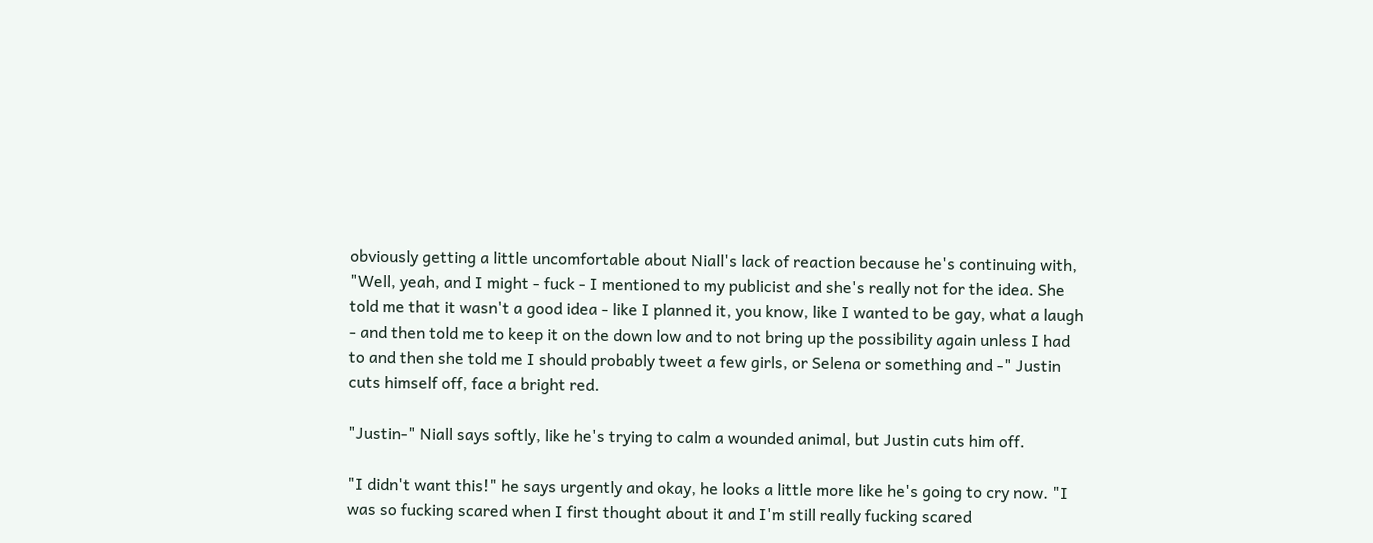obviously getting a little uncomfortable about Niall's lack of reaction because he's continuing with, "Well, yeah, and I might - fuck - I mentioned to my publicist and she's really not for the idea. She told me that it wasn't a good idea - like I planned it, you know, like I wanted to be gay, what a laugh - and then told me to keep it on the down low and to not bring up the possibility again unless I had to and then she told me I should probably tweet a few girls, or Selena or something and -" Justin cuts himself off, face a bright red.

"Justin-" Niall says softly, like he's trying to calm a wounded animal, but Justin cuts him off.

"I didn't want this!" he says urgently and okay, he looks a little more like he's going to cry now. "I was so fucking scared when I first thought about it and I'm still really fucking scared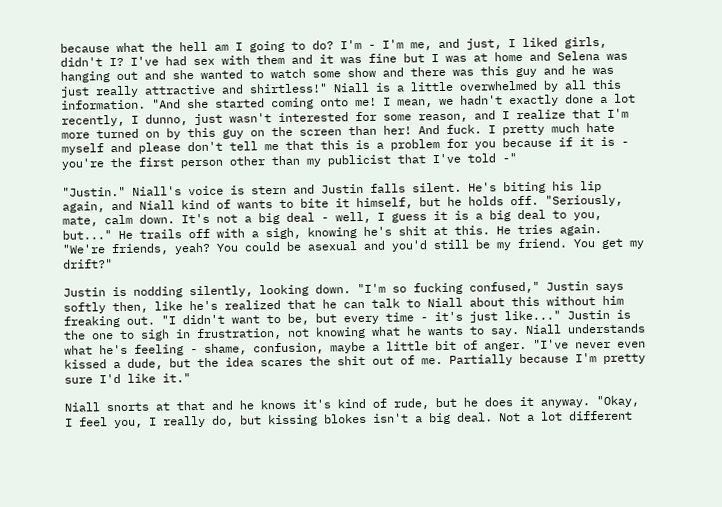because what the hell am I going to do? I'm - I'm me, and just, I liked girls, didn't I? I've had sex with them and it was fine but I was at home and Selena was hanging out and she wanted to watch some show and there was this guy and he was just really attractive and shirtless!" Niall is a little overwhelmed by all this information. "And she started coming onto me! I mean, we hadn't exactly done a lot recently, I dunno, just wasn't interested for some reason, and I realize that I'm more turned on by this guy on the screen than her! And fuck. I pretty much hate myself and please don't tell me that this is a problem for you because if it is - you're the first person other than my publicist that I've told -"

"Justin." Niall's voice is stern and Justin falls silent. He's biting his lip again, and Niall kind of wants to bite it himself, but he holds off. "Seriously, mate, calm down. It's not a big deal - well, I guess it is a big deal to you, but..." He trails off with a sigh, knowing he's shit at this. He tries again. "We're friends, yeah? You could be asexual and you'd still be my friend. You get my drift?"

Justin is nodding silently, looking down. "I'm so fucking confused," Justin says softly then, like he's realized that he can talk to Niall about this without him freaking out. "I didn't want to be, but every time - it's just like..." Justin is the one to sigh in frustration, not knowing what he wants to say. Niall understands what he's feeling - shame, confusion, maybe a little bit of anger. "I've never even kissed a dude, but the idea scares the shit out of me. Partially because I'm pretty sure I'd like it."

Niall snorts at that and he knows it's kind of rude, but he does it anyway. "Okay, I feel you, I really do, but kissing blokes isn't a big deal. Not a lot different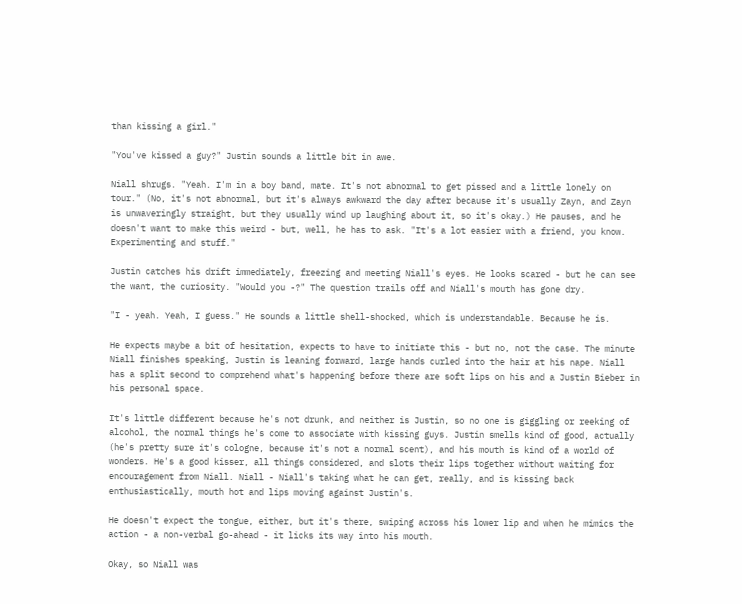than kissing a girl."

"You've kissed a guy?" Justin sounds a little bit in awe.

Niall shrugs. "Yeah. I'm in a boy band, mate. It's not abnormal to get pissed and a little lonely on tour." (No, it's not abnormal, but it's always awkward the day after because it's usually Zayn, and Zayn is unwaveringly straight, but they usually wind up laughing about it, so it's okay.) He pauses, and he doesn't want to make this weird - but, well, he has to ask. "It's a lot easier with a friend, you know. Experimenting and stuff."

Justin catches his drift immediately, freezing and meeting Niall's eyes. He looks scared - but he can see the want, the curiosity. "Would you -?" The question trails off and Niall's mouth has gone dry.

"I - yeah. Yeah, I guess." He sounds a little shell-shocked, which is understandable. Because he is.

He expects maybe a bit of hesitation, expects to have to initiate this - but no, not the case. The minute Niall finishes speaking, Justin is leaning forward, large hands curled into the hair at his nape. Niall has a split second to comprehend what's happening before there are soft lips on his and a Justin Bieber in his personal space.

It's little different because he's not drunk, and neither is Justin, so no one is giggling or reeking of alcohol, the normal things he's come to associate with kissing guys. Justin smells kind of good, actually (he's pretty sure it's cologne, because it's not a normal scent), and his mouth is kind of a world of wonders. He's a good kisser, all things considered, and slots their lips together without waiting for encouragement from Niall. Niall - Niall's taking what he can get, really, and is kissing back enthusiastically, mouth hot and lips moving against Justin's.

He doesn't expect the tongue, either, but it's there, swiping across his lower lip and when he mimics the action - a non-verbal go-ahead - it licks its way into his mouth.

Okay, so Niall was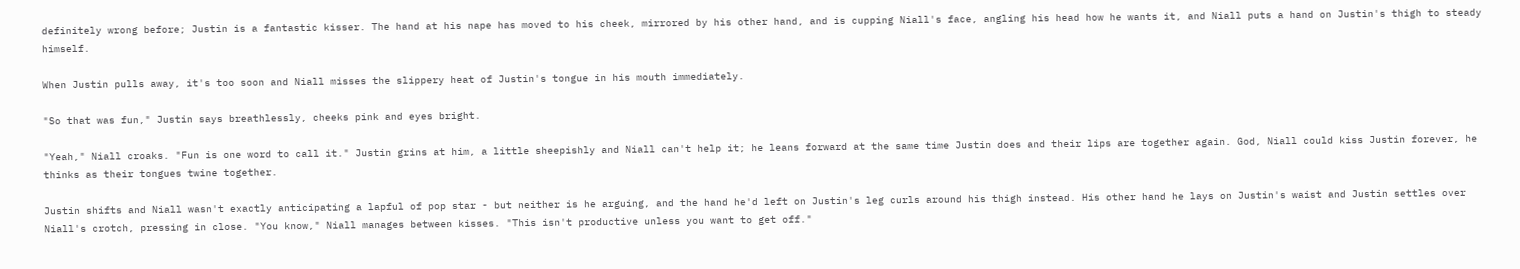definitely wrong before; Justin is a fantastic kisser. The hand at his nape has moved to his cheek, mirrored by his other hand, and is cupping Niall's face, angling his head how he wants it, and Niall puts a hand on Justin's thigh to steady himself.

When Justin pulls away, it's too soon and Niall misses the slippery heat of Justin's tongue in his mouth immediately.

"So that was fun," Justin says breathlessly, cheeks pink and eyes bright.

"Yeah," Niall croaks. "Fun is one word to call it." Justin grins at him, a little sheepishly and Niall can't help it; he leans forward at the same time Justin does and their lips are together again. God, Niall could kiss Justin forever, he thinks as their tongues twine together.

Justin shifts and Niall wasn't exactly anticipating a lapful of pop star - but neither is he arguing, and the hand he'd left on Justin's leg curls around his thigh instead. His other hand he lays on Justin's waist and Justin settles over Niall's crotch, pressing in close. "You know," Niall manages between kisses. "This isn't productive unless you want to get off."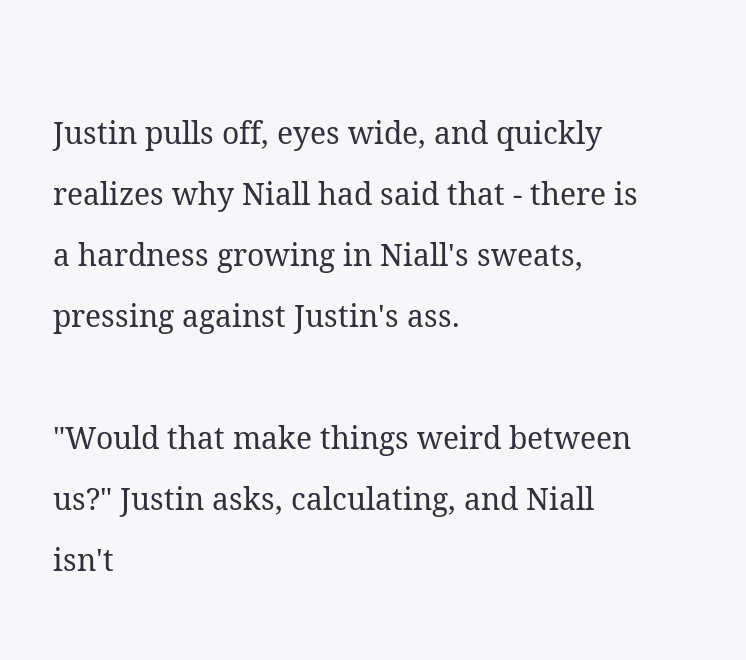Justin pulls off, eyes wide, and quickly realizes why Niall had said that - there is a hardness growing in Niall's sweats, pressing against Justin's ass.

"Would that make things weird between us?" Justin asks, calculating, and Niall isn't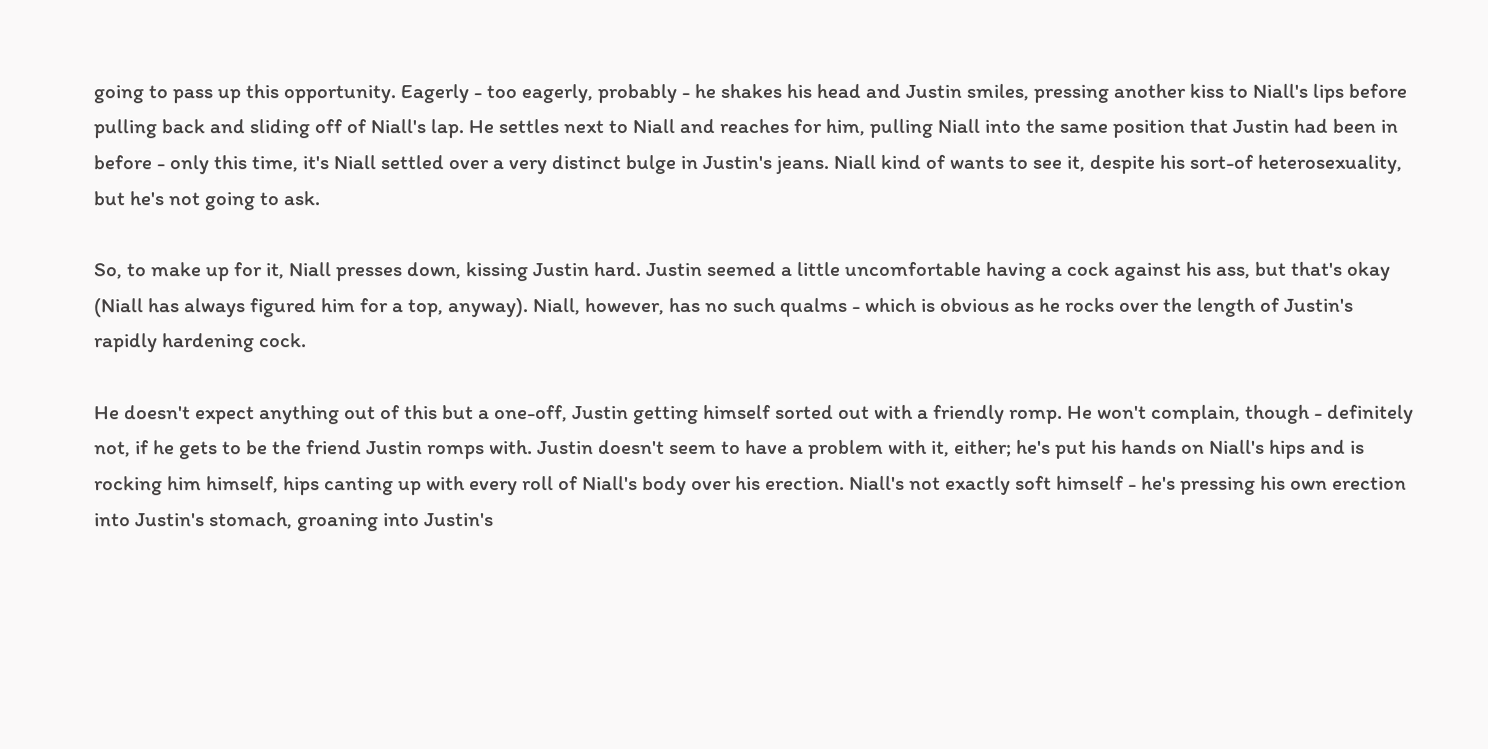going to pass up this opportunity. Eagerly - too eagerly, probably - he shakes his head and Justin smiles, pressing another kiss to Niall's lips before pulling back and sliding off of Niall's lap. He settles next to Niall and reaches for him, pulling Niall into the same position that Justin had been in before - only this time, it's Niall settled over a very distinct bulge in Justin's jeans. Niall kind of wants to see it, despite his sort-of heterosexuality, but he's not going to ask.

So, to make up for it, Niall presses down, kissing Justin hard. Justin seemed a little uncomfortable having a cock against his ass, but that's okay (Niall has always figured him for a top, anyway). Niall, however, has no such qualms - which is obvious as he rocks over the length of Justin's rapidly hardening cock.

He doesn't expect anything out of this but a one-off, Justin getting himself sorted out with a friendly romp. He won't complain, though - definitely not, if he gets to be the friend Justin romps with. Justin doesn't seem to have a problem with it, either; he's put his hands on Niall's hips and is rocking him himself, hips canting up with every roll of Niall's body over his erection. Niall's not exactly soft himself - he's pressing his own erection into Justin's stomach, groaning into Justin's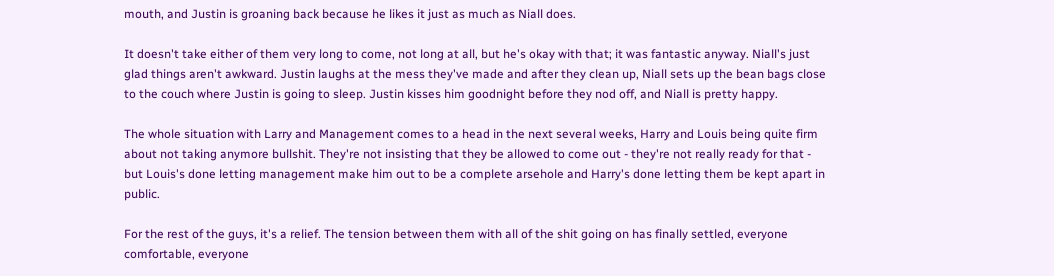mouth, and Justin is groaning back because he likes it just as much as Niall does.

It doesn't take either of them very long to come, not long at all, but he's okay with that; it was fantastic anyway. Niall's just glad things aren't awkward. Justin laughs at the mess they've made and after they clean up, Niall sets up the bean bags close to the couch where Justin is going to sleep. Justin kisses him goodnight before they nod off, and Niall is pretty happy.

The whole situation with Larry and Management comes to a head in the next several weeks, Harry and Louis being quite firm about not taking anymore bullshit. They're not insisting that they be allowed to come out - they're not really ready for that - but Louis's done letting management make him out to be a complete arsehole and Harry's done letting them be kept apart in public.

For the rest of the guys, it's a relief. The tension between them with all of the shit going on has finally settled, everyone comfortable, everyone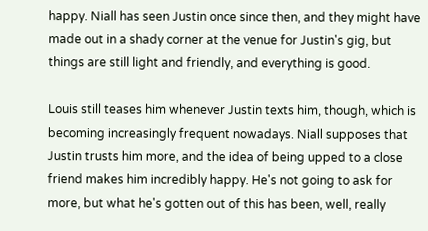happy. Niall has seen Justin once since then, and they might have made out in a shady corner at the venue for Justin's gig, but things are still light and friendly, and everything is good.

Louis still teases him whenever Justin texts him, though, which is becoming increasingly frequent nowadays. Niall supposes that Justin trusts him more, and the idea of being upped to a close friend makes him incredibly happy. He's not going to ask for more, but what he's gotten out of this has been, well, really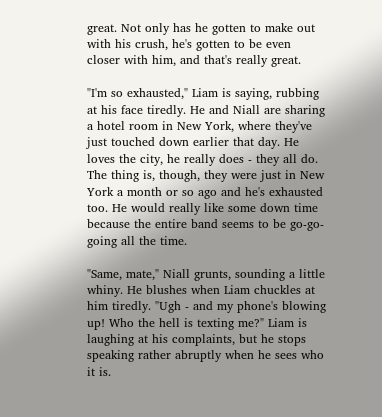great. Not only has he gotten to make out with his crush, he's gotten to be even closer with him, and that's really great.

"I'm so exhausted," Liam is saying, rubbing at his face tiredly. He and Niall are sharing a hotel room in New York, where they've just touched down earlier that day. He loves the city, he really does - they all do. The thing is, though, they were just in New York a month or so ago and he's exhausted too. He would really like some down time because the entire band seems to be go-go-going all the time.

"Same, mate," Niall grunts, sounding a little whiny. He blushes when Liam chuckles at him tiredly. "Ugh - and my phone's blowing up! Who the hell is texting me?" Liam is laughing at his complaints, but he stops speaking rather abruptly when he sees who it is.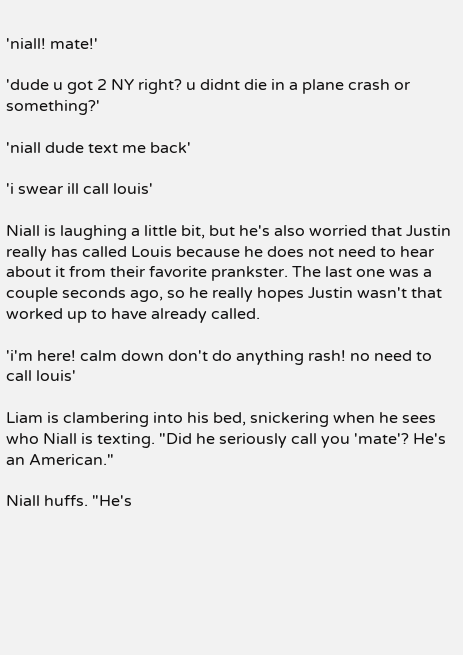'niall! mate!'

'dude u got 2 NY right? u didnt die in a plane crash or something?'

'niall dude text me back'

'i swear ill call louis'

Niall is laughing a little bit, but he's also worried that Justin really has called Louis because he does not need to hear about it from their favorite prankster. The last one was a couple seconds ago, so he really hopes Justin wasn't that worked up to have already called.

'i'm here! calm down don't do anything rash! no need to call louis'

Liam is clambering into his bed, snickering when he sees who Niall is texting. "Did he seriously call you 'mate'? He's an American."

Niall huffs. "He's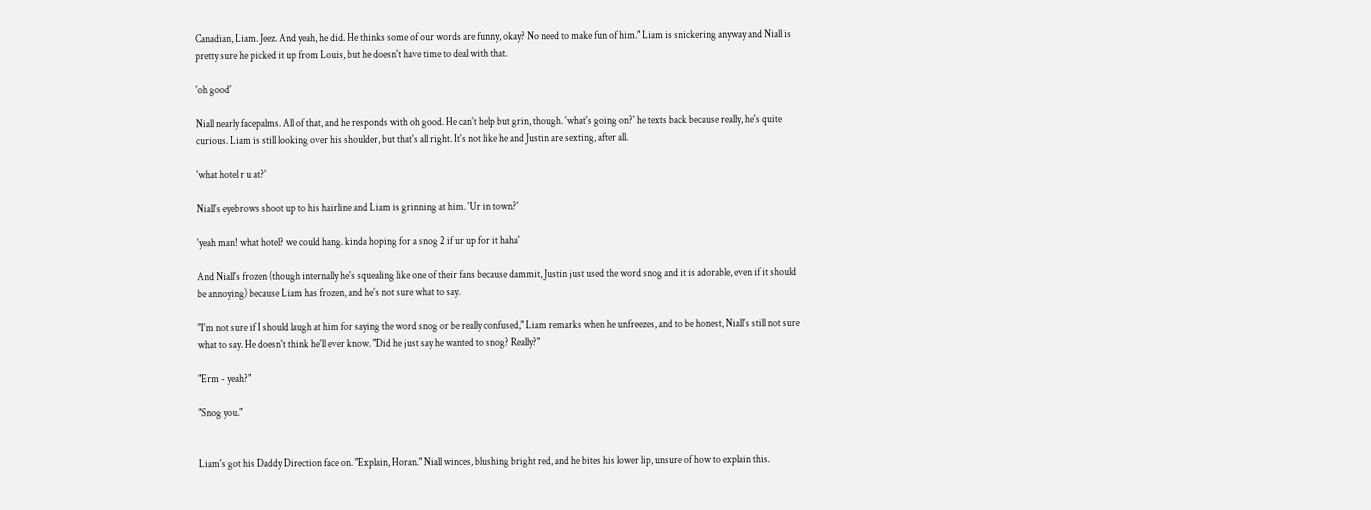Canadian, Liam. Jeez. And yeah, he did. He thinks some of our words are funny, okay? No need to make fun of him." Liam is snickering anyway and Niall is pretty sure he picked it up from Louis, but he doesn't have time to deal with that.

'oh good'

Niall nearly facepalms. All of that, and he responds with oh good. He can't help but grin, though. 'what's going on?' he texts back because really, he's quite curious. Liam is still looking over his shoulder, but that's all right. It's not like he and Justin are sexting, after all.

'what hotel r u at?'

Niall's eyebrows shoot up to his hairline and Liam is grinning at him. 'Ur in town?'

'yeah man! what hotel? we could hang. kinda hoping for a snog 2 if ur up for it haha'

And Niall's frozen (though internally he's squealing like one of their fans because dammit, Justin just used the word snog and it is adorable, even if it should be annoying) because Liam has frozen, and he's not sure what to say.

"I'm not sure if I should laugh at him for saying the word snog or be really confused," Liam remarks when he unfreezes, and to be honest, Niall's still not sure what to say. He doesn't think he'll ever know. "Did he just say he wanted to snog? Really?"

"Erm - yeah?"

"Snog you."


Liam's got his Daddy Direction face on. "Explain, Horan." Niall winces, blushing bright red, and he bites his lower lip, unsure of how to explain this.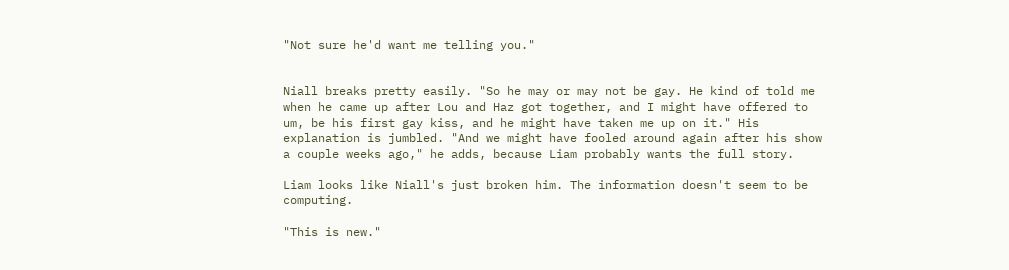"Not sure he'd want me telling you."


Niall breaks pretty easily. "So he may or may not be gay. He kind of told me when he came up after Lou and Haz got together, and I might have offered to um, be his first gay kiss, and he might have taken me up on it." His explanation is jumbled. "And we might have fooled around again after his show a couple weeks ago," he adds, because Liam probably wants the full story.

Liam looks like Niall's just broken him. The information doesn't seem to be computing.

"This is new."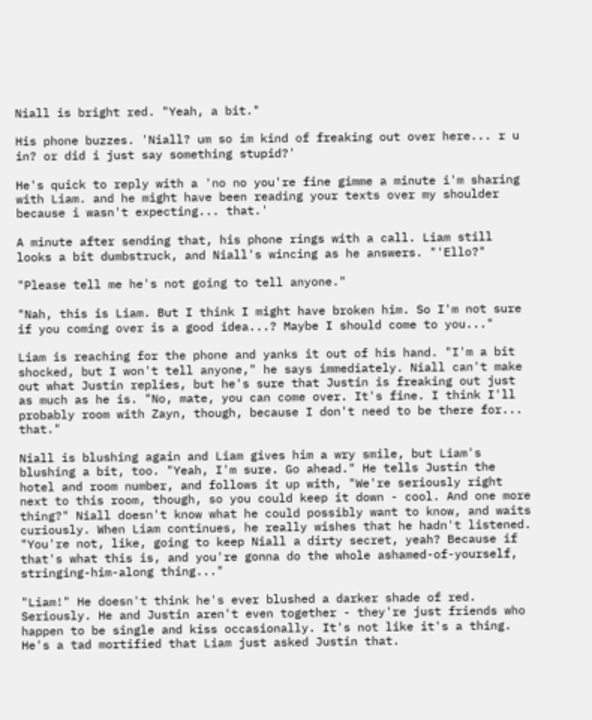Niall is bright red. "Yeah, a bit."

His phone buzzes. 'Niall? um so im kind of freaking out over here... r u in? or did i just say something stupid?'

He's quick to reply with a 'no no you're fine gimme a minute i'm sharing with Liam. and he might have been reading your texts over my shoulder because i wasn't expecting... that.'

A minute after sending that, his phone rings with a call. Liam still looks a bit dumbstruck, and Niall's wincing as he answers. "'Ello?"

"Please tell me he's not going to tell anyone."

"Nah, this is Liam. But I think I might have broken him. So I'm not sure if you coming over is a good idea...? Maybe I should come to you..."

Liam is reaching for the phone and yanks it out of his hand. "I'm a bit shocked, but I won't tell anyone," he says immediately. Niall can't make out what Justin replies, but he's sure that Justin is freaking out just as much as he is. "No, mate, you can come over. It's fine. I think I'll probably room with Zayn, though, because I don't need to be there for... that."

Niall is blushing again and Liam gives him a wry smile, but Liam's blushing a bit, too. "Yeah, I'm sure. Go ahead." He tells Justin the hotel and room number, and follows it up with, "We're seriously right next to this room, though, so you could keep it down - cool. And one more thing?" Niall doesn't know what he could possibly want to know, and waits curiously. When Liam continues, he really wishes that he hadn't listened. "You're not, like, going to keep Niall a dirty secret, yeah? Because if that's what this is, and you're gonna do the whole ashamed-of-yourself, stringing-him-along thing..."

"Liam!" He doesn't think he's ever blushed a darker shade of red. Seriously. He and Justin aren't even together - they're just friends who happen to be single and kiss occasionally. It's not like it's a thing. He's a tad mortified that Liam just asked Justin that.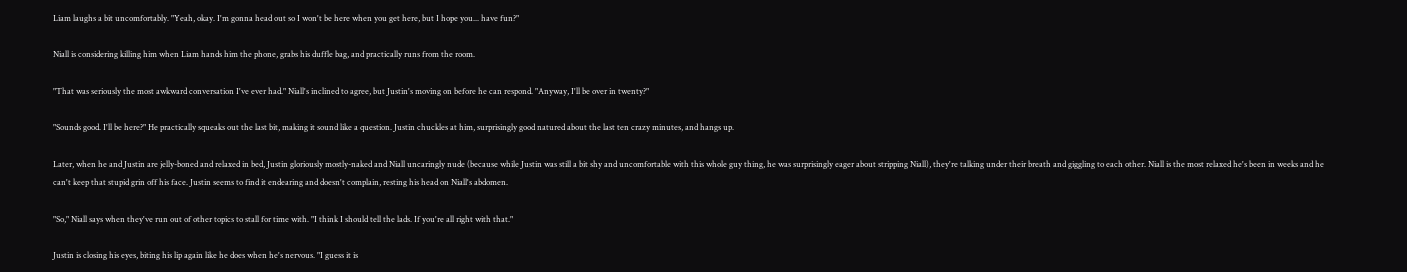Liam laughs a bit uncomfortably. "Yeah, okay. I'm gonna head out so I won't be here when you get here, but I hope you... have fun?"

Niall is considering killing him when Liam hands him the phone, grabs his duffle bag, and practically runs from the room.

"That was seriously the most awkward conversation I've ever had." Niall's inclined to agree, but Justin's moving on before he can respond. "Anyway, I'll be over in twenty?"

"Sounds good. I'll be here?" He practically squeaks out the last bit, making it sound like a question. Justin chuckles at him, surprisingly good natured about the last ten crazy minutes, and hangs up.

Later, when he and Justin are jelly-boned and relaxed in bed, Justin gloriously mostly-naked and Niall uncaringly nude (because while Justin was still a bit shy and uncomfortable with this whole guy thing, he was surprisingly eager about stripping Niall), they're talking under their breath and giggling to each other. Niall is the most relaxed he's been in weeks and he can't keep that stupid grin off his face. Justin seems to find it endearing and doesn't complain, resting his head on Niall's abdomen.

"So," Niall says when they've run out of other topics to stall for time with. "I think I should tell the lads. If you're all right with that."

Justin is closing his eyes, biting his lip again like he does when he's nervous. "I guess it is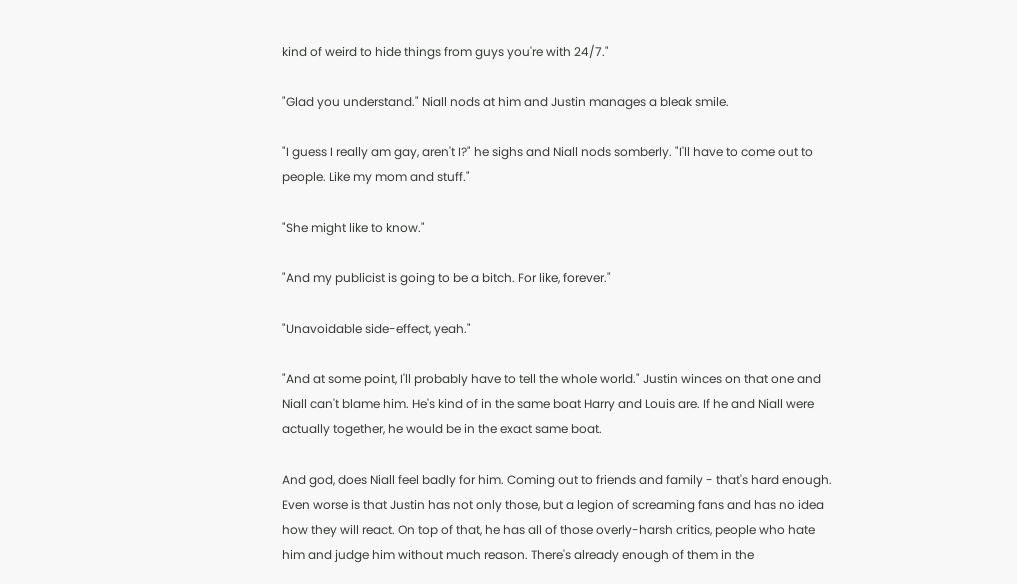kind of weird to hide things from guys you're with 24/7."

"Glad you understand." Niall nods at him and Justin manages a bleak smile.

"I guess I really am gay, aren't I?" he sighs and Niall nods somberly. "I'll have to come out to people. Like my mom and stuff."

"She might like to know."

"And my publicist is going to be a bitch. For like, forever."

"Unavoidable side-effect, yeah."

"And at some point, I'll probably have to tell the whole world." Justin winces on that one and Niall can't blame him. He's kind of in the same boat Harry and Louis are. If he and Niall were actually together, he would be in the exact same boat.

And god, does Niall feel badly for him. Coming out to friends and family - that's hard enough. Even worse is that Justin has not only those, but a legion of screaming fans and has no idea how they will react. On top of that, he has all of those overly-harsh critics, people who hate him and judge him without much reason. There's already enough of them in the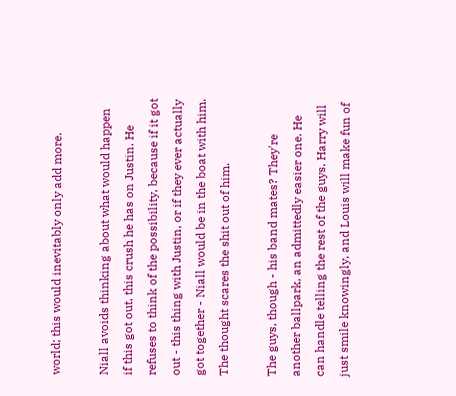world; this would inevitably only add more.

Niall avoids thinking about what would happen if this got out, this crush he has on Justin. He refuses to think of the possibility, because if it got out - this thing with Justin, or if they ever actually got together - Niall would be in the boat with him. The thought scares the shit out of him.

The guys, though - his band mates? They're another ballpark, an admittedly easier one. He can handle telling the rest of the guys. Harry will just smile knowingly, and Louis will make fun of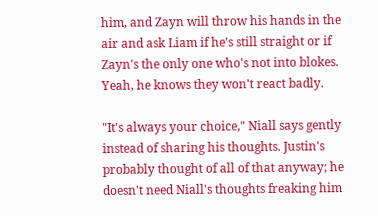him, and Zayn will throw his hands in the air and ask Liam if he's still straight or if Zayn's the only one who's not into blokes. Yeah, he knows they won't react badly.

"It's always your choice," Niall says gently instead of sharing his thoughts. Justin's probably thought of all of that anyway; he doesn't need Niall's thoughts freaking him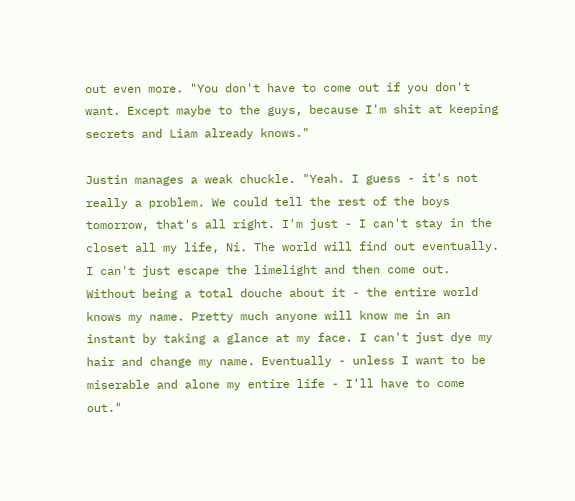out even more. "You don't have to come out if you don't want. Except maybe to the guys, because I'm shit at keeping secrets and Liam already knows."

Justin manages a weak chuckle. "Yeah. I guess - it's not really a problem. We could tell the rest of the boys tomorrow, that's all right. I'm just - I can't stay in the closet all my life, Ni. The world will find out eventually. I can't just escape the limelight and then come out. Without being a total douche about it - the entire world knows my name. Pretty much anyone will know me in an instant by taking a glance at my face. I can't just dye my hair and change my name. Eventually - unless I want to be miserable and alone my entire life - I'll have to come out."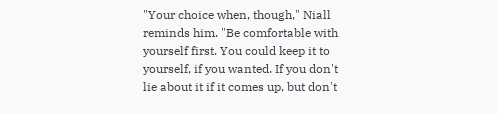"Your choice when, though," Niall reminds him. "Be comfortable with yourself first. You could keep it to yourself, if you wanted. If you don't lie about it if it comes up, but don't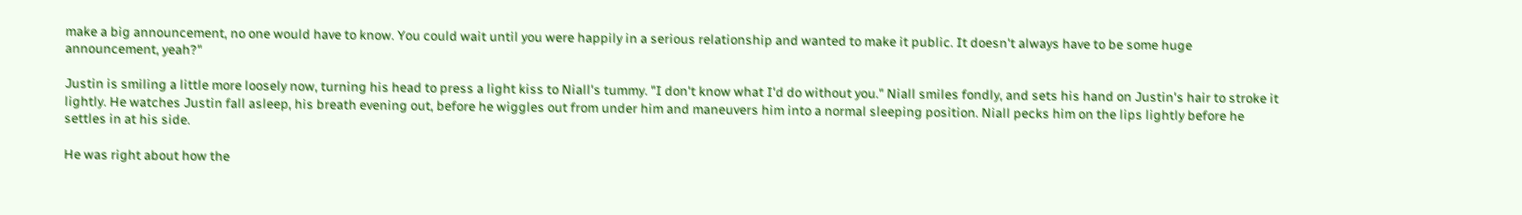make a big announcement, no one would have to know. You could wait until you were happily in a serious relationship and wanted to make it public. It doesn't always have to be some huge announcement, yeah?"

Justin is smiling a little more loosely now, turning his head to press a light kiss to Niall's tummy. "I don't know what I'd do without you." Niall smiles fondly, and sets his hand on Justin's hair to stroke it lightly. He watches Justin fall asleep, his breath evening out, before he wiggles out from under him and maneuvers him into a normal sleeping position. Niall pecks him on the lips lightly before he settles in at his side.

He was right about how the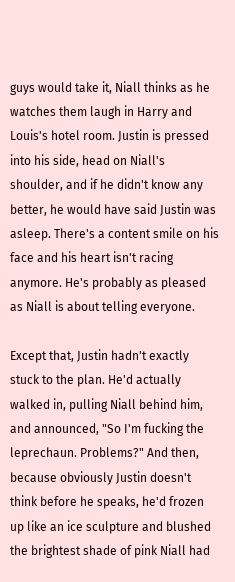guys would take it, Niall thinks as he watches them laugh in Harry and Louis's hotel room. Justin is pressed into his side, head on Niall's shoulder, and if he didn't know any better, he would have said Justin was asleep. There's a content smile on his face and his heart isn't racing anymore. He's probably as pleased as Niall is about telling everyone.

Except that, Justin hadn't exactly stuck to the plan. He'd actually walked in, pulling Niall behind him, and announced, "So I'm fucking the leprechaun. Problems?" And then, because obviously Justin doesn't think before he speaks, he'd frozen up like an ice sculpture and blushed the brightest shade of pink Niall had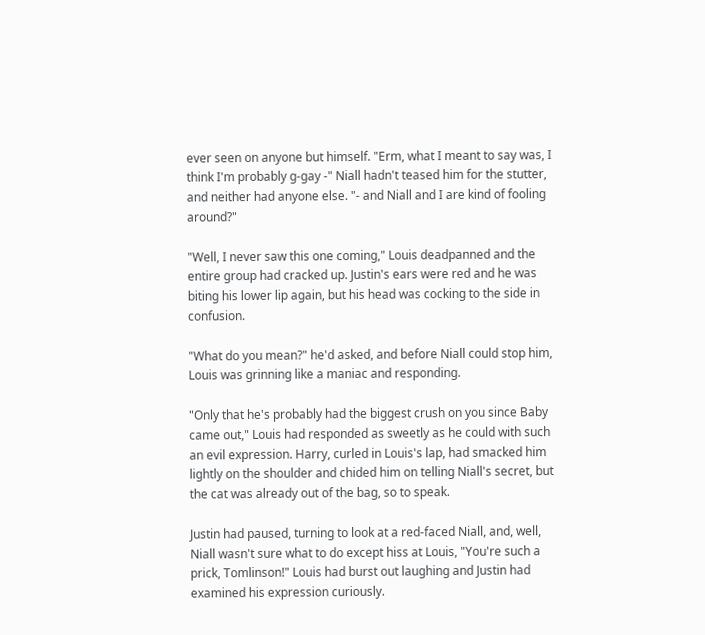ever seen on anyone but himself. "Erm, what I meant to say was, I think I'm probably g-gay -" Niall hadn't teased him for the stutter, and neither had anyone else. "- and Niall and I are kind of fooling around?"

"Well, I never saw this one coming," Louis deadpanned and the entire group had cracked up. Justin's ears were red and he was biting his lower lip again, but his head was cocking to the side in confusion.

"What do you mean?" he'd asked, and before Niall could stop him, Louis was grinning like a maniac and responding.

"Only that he's probably had the biggest crush on you since Baby came out," Louis had responded as sweetly as he could with such an evil expression. Harry, curled in Louis's lap, had smacked him lightly on the shoulder and chided him on telling Niall's secret, but the cat was already out of the bag, so to speak.

Justin had paused, turning to look at a red-faced Niall, and, well, Niall wasn't sure what to do except hiss at Louis, "You're such a prick, Tomlinson!" Louis had burst out laughing and Justin had examined his expression curiously.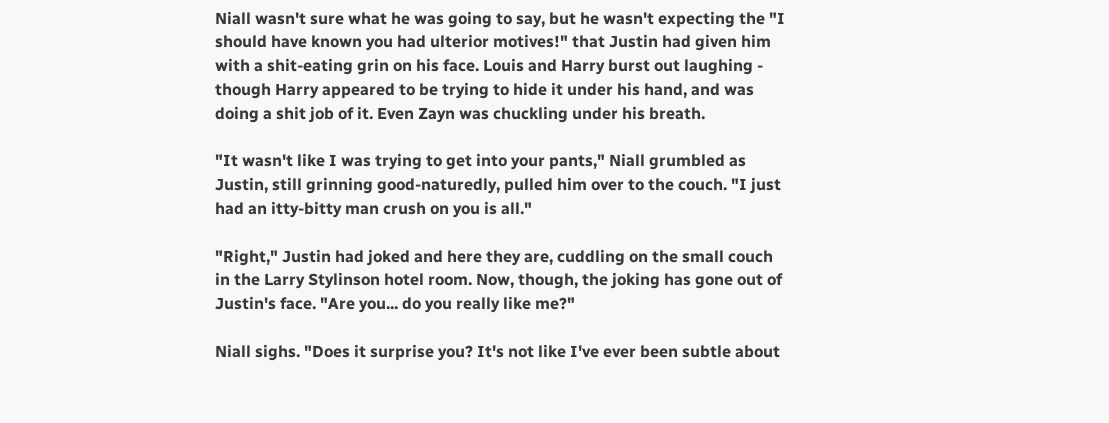Niall wasn't sure what he was going to say, but he wasn't expecting the "I should have known you had ulterior motives!" that Justin had given him with a shit-eating grin on his face. Louis and Harry burst out laughing - though Harry appeared to be trying to hide it under his hand, and was doing a shit job of it. Even Zayn was chuckling under his breath.

"It wasn't like I was trying to get into your pants," Niall grumbled as Justin, still grinning good-naturedly, pulled him over to the couch. "I just had an itty-bitty man crush on you is all."

"Right," Justin had joked and here they are, cuddling on the small couch in the Larry Stylinson hotel room. Now, though, the joking has gone out of Justin's face. "Are you... do you really like me?"

Niall sighs. "Does it surprise you? It's not like I've ever been subtle about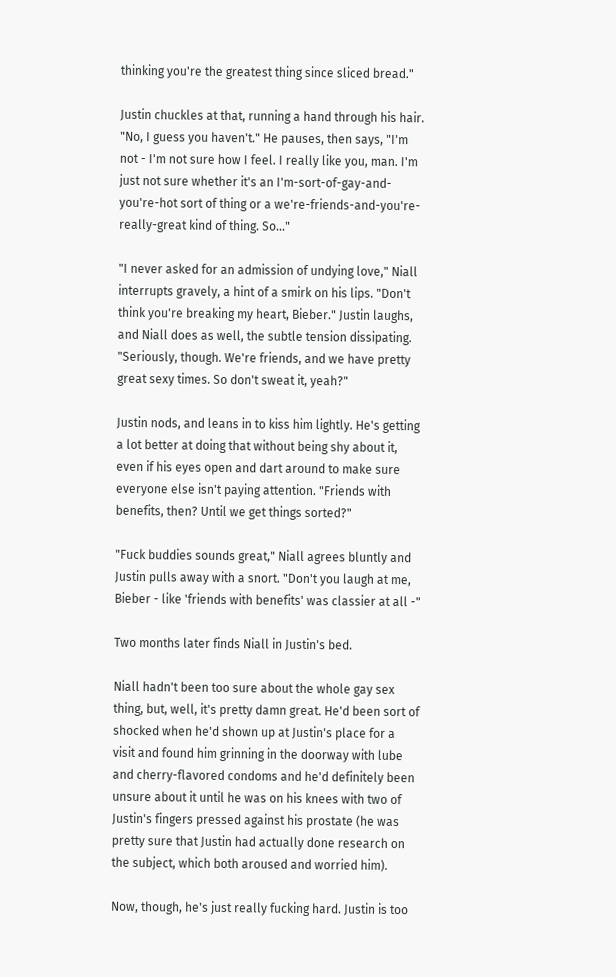thinking you're the greatest thing since sliced bread."

Justin chuckles at that, running a hand through his hair. "No, I guess you haven't." He pauses, then says, "I'm not - I'm not sure how I feel. I really like you, man. I'm just not sure whether it's an I'm-sort-of-gay-and-you're-hot sort of thing or a we're-friends-and-you're-really-great kind of thing. So..."

"I never asked for an admission of undying love," Niall interrupts gravely, a hint of a smirk on his lips. "Don't think you're breaking my heart, Bieber." Justin laughs, and Niall does as well, the subtle tension dissipating. "Seriously, though. We're friends, and we have pretty great sexy times. So don't sweat it, yeah?"

Justin nods, and leans in to kiss him lightly. He's getting a lot better at doing that without being shy about it, even if his eyes open and dart around to make sure everyone else isn't paying attention. "Friends with benefits, then? Until we get things sorted?"

"Fuck buddies sounds great," Niall agrees bluntly and Justin pulls away with a snort. "Don't you laugh at me, Bieber - like 'friends with benefits' was classier at all -"

Two months later finds Niall in Justin's bed.

Niall hadn't been too sure about the whole gay sex thing, but, well, it's pretty damn great. He'd been sort of shocked when he'd shown up at Justin's place for a visit and found him grinning in the doorway with lube and cherry-flavored condoms and he'd definitely been unsure about it until he was on his knees with two of Justin's fingers pressed against his prostate (he was pretty sure that Justin had actually done research on the subject, which both aroused and worried him).

Now, though, he's just really fucking hard. Justin is too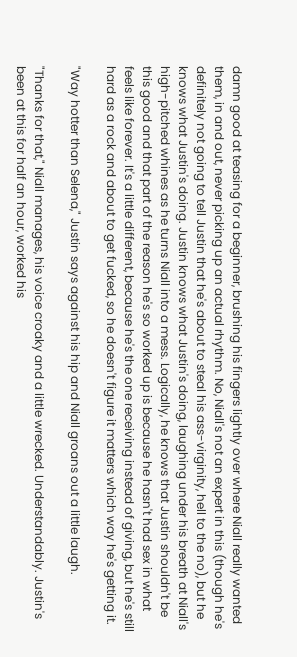damn good at teasing for a beginner, brushing his fingers lightly over where Niall really wanted them, in and out, never picking up an actual rhythm. No, Niall's not an expert in this (though he's definitely not going to tell Justin that he's about to steal his ass-virginity, hell to the no), but he knows what Justin's doing. Justin knows what Justin's doing, laughing under his breath at Niall's high-pitched whines as he turns Niall into a mess. Logically, he knows that Justin shouldn't be this good and that part of the reason he's so worked up is because he hasn't had sex in what feels like forever. It's a little different, because he's the one receiving instead of giving, but he's still hard as a rock and about to get fucked, so he doesn't figure it matters which way he's getting it.

"Way hotter than Selena," Justin says against his hip and Niall groans out a little laugh.

"Thanks for that," Niall manages, his voice croaky and a little wrecked. Understandably. Justin's been at this for half an hour, worked his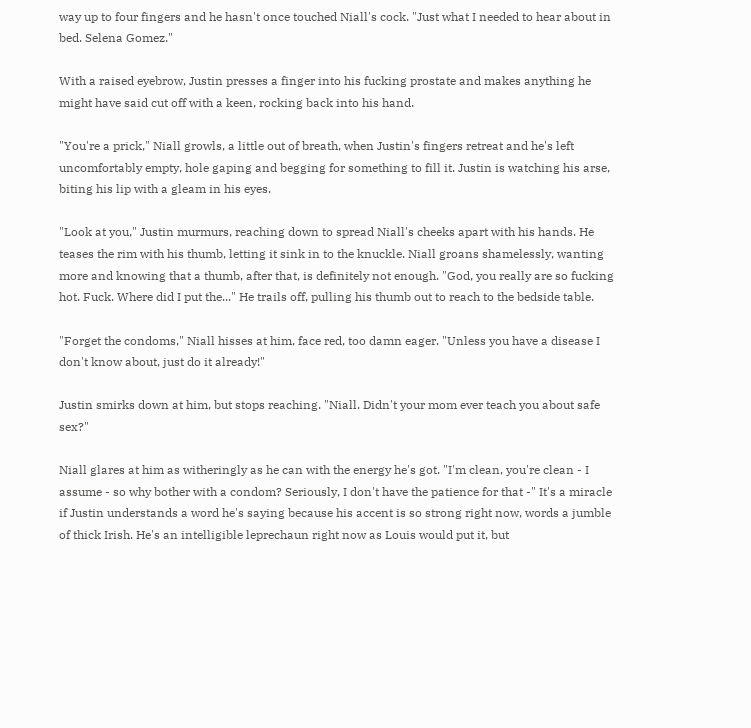way up to four fingers and he hasn't once touched Niall's cock. "Just what I needed to hear about in bed. Selena Gomez."

With a raised eyebrow, Justin presses a finger into his fucking prostate and makes anything he might have said cut off with a keen, rocking back into his hand.

"You're a prick," Niall growls, a little out of breath, when Justin's fingers retreat and he's left uncomfortably empty, hole gaping and begging for something to fill it. Justin is watching his arse, biting his lip with a gleam in his eyes.

"Look at you," Justin murmurs, reaching down to spread Niall's cheeks apart with his hands. He teases the rim with his thumb, letting it sink in to the knuckle. Niall groans shamelessly, wanting more and knowing that a thumb, after that, is definitely not enough. "God, you really are so fucking hot. Fuck. Where did I put the..." He trails off, pulling his thumb out to reach to the bedside table.

"Forget the condoms," Niall hisses at him, face red, too damn eager. "Unless you have a disease I don't know about, just do it already!"

Justin smirks down at him, but stops reaching. "Niall. Didn't your mom ever teach you about safe sex?"

Niall glares at him as witheringly as he can with the energy he's got. "I'm clean, you're clean - I assume - so why bother with a condom? Seriously, I don't have the patience for that -" It's a miracle if Justin understands a word he's saying because his accent is so strong right now, words a jumble of thick Irish. He's an intelligible leprechaun right now as Louis would put it, but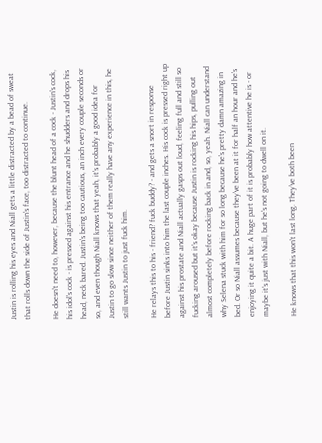Justin is rolling his eyes and Niall gets a little distracted by a bead of sweat that rolls down the side of Justin's face, too distracted to continue.

He doesn't need to, however, because the blunt head of a cock - Justin's cock, his idol's cock - is pressed against his entrance and he shudders and drops his head, neck bared. Justin's being too cautious, an inch every couple seconds or so, and even though Niall knows that yeah, it's probably a good idea for Justin to go slow since neither of them really have any experience in this, he still wants Justin to just fuck him.

He relays this to his - friend? fuck buddy? - and gets a snort in response before Justin sinks into him the last couple inches. His cock is pressed right up against his prostate and Niall actually gasps out loud, feeling full and still so fucking aroused but it's okay because Justin is rocking his hips, pulling out almost completely before rocking back in and, so, yeah. Niall can understand why Selena stuck with him for so long because he's pretty damn amazing in bed. Or so Niall assumes because they've been at it for half an hour and he's enjoying it quite a bit. A huge part of it is probably how attentive he is - or maybe it's just with Niall, but he's not going to dwell on it.

He knows that this won't last long. They've both been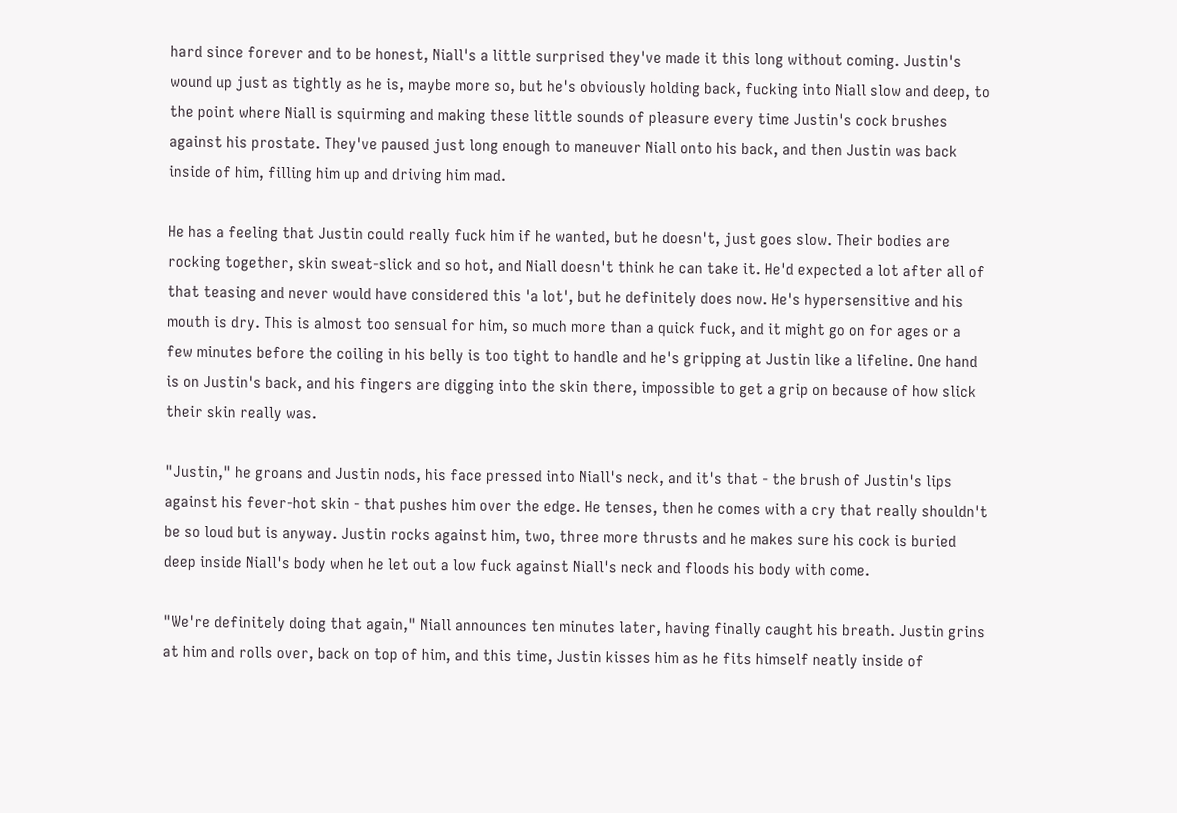hard since forever and to be honest, Niall's a little surprised they've made it this long without coming. Justin's wound up just as tightly as he is, maybe more so, but he's obviously holding back, fucking into Niall slow and deep, to the point where Niall is squirming and making these little sounds of pleasure every time Justin's cock brushes against his prostate. They've paused just long enough to maneuver Niall onto his back, and then Justin was back inside of him, filling him up and driving him mad.

He has a feeling that Justin could really fuck him if he wanted, but he doesn't, just goes slow. Their bodies are rocking together, skin sweat-slick and so hot, and Niall doesn't think he can take it. He'd expected a lot after all of that teasing and never would have considered this 'a lot', but he definitely does now. He's hypersensitive and his mouth is dry. This is almost too sensual for him, so much more than a quick fuck, and it might go on for ages or a few minutes before the coiling in his belly is too tight to handle and he's gripping at Justin like a lifeline. One hand is on Justin's back, and his fingers are digging into the skin there, impossible to get a grip on because of how slick their skin really was.

"Justin," he groans and Justin nods, his face pressed into Niall's neck, and it's that - the brush of Justin's lips against his fever-hot skin - that pushes him over the edge. He tenses, then he comes with a cry that really shouldn't be so loud but is anyway. Justin rocks against him, two, three more thrusts and he makes sure his cock is buried deep inside Niall's body when he let out a low fuck against Niall's neck and floods his body with come.

"We're definitely doing that again," Niall announces ten minutes later, having finally caught his breath. Justin grins at him and rolls over, back on top of him, and this time, Justin kisses him as he fits himself neatly inside of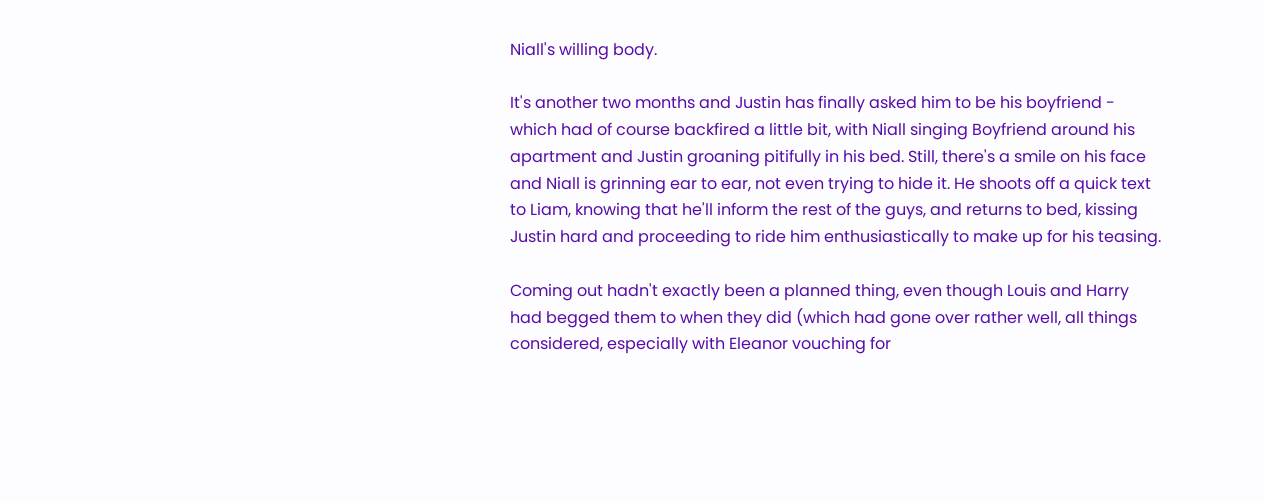Niall's willing body.

It's another two months and Justin has finally asked him to be his boyfriend - which had of course backfired a little bit, with Niall singing Boyfriend around his apartment and Justin groaning pitifully in his bed. Still, there's a smile on his face and Niall is grinning ear to ear, not even trying to hide it. He shoots off a quick text to Liam, knowing that he'll inform the rest of the guys, and returns to bed, kissing Justin hard and proceeding to ride him enthusiastically to make up for his teasing.

Coming out hadn't exactly been a planned thing, even though Louis and Harry had begged them to when they did (which had gone over rather well, all things considered, especially with Eleanor vouching for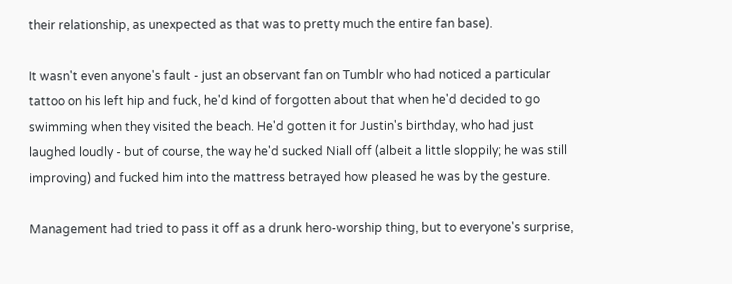their relationship, as unexpected as that was to pretty much the entire fan base).

It wasn't even anyone's fault - just an observant fan on Tumblr who had noticed a particular tattoo on his left hip and fuck, he'd kind of forgotten about that when he'd decided to go swimming when they visited the beach. He'd gotten it for Justin's birthday, who had just laughed loudly - but of course, the way he'd sucked Niall off (albeit a little sloppily; he was still improving) and fucked him into the mattress betrayed how pleased he was by the gesture.

Management had tried to pass it off as a drunk hero-worship thing, but to everyone's surprise,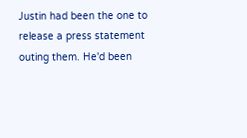Justin had been the one to release a press statement outing them. He'd been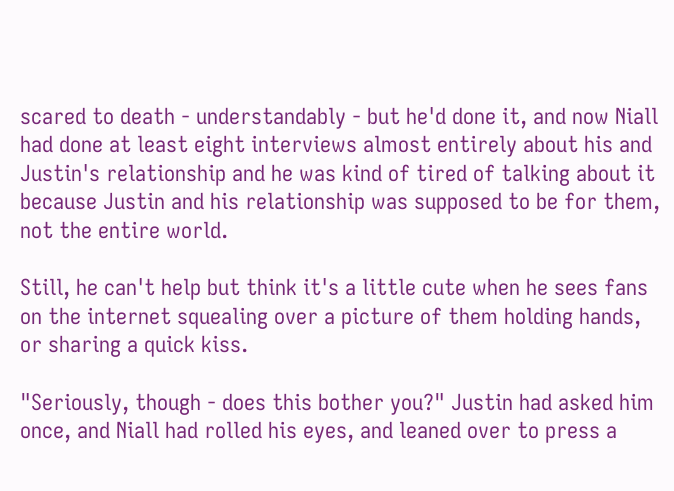scared to death - understandably - but he'd done it, and now Niall had done at least eight interviews almost entirely about his and Justin's relationship and he was kind of tired of talking about it because Justin and his relationship was supposed to be for them, not the entire world.

Still, he can't help but think it's a little cute when he sees fans on the internet squealing over a picture of them holding hands, or sharing a quick kiss.

"Seriously, though - does this bother you?" Justin had asked him once, and Niall had rolled his eyes, and leaned over to press a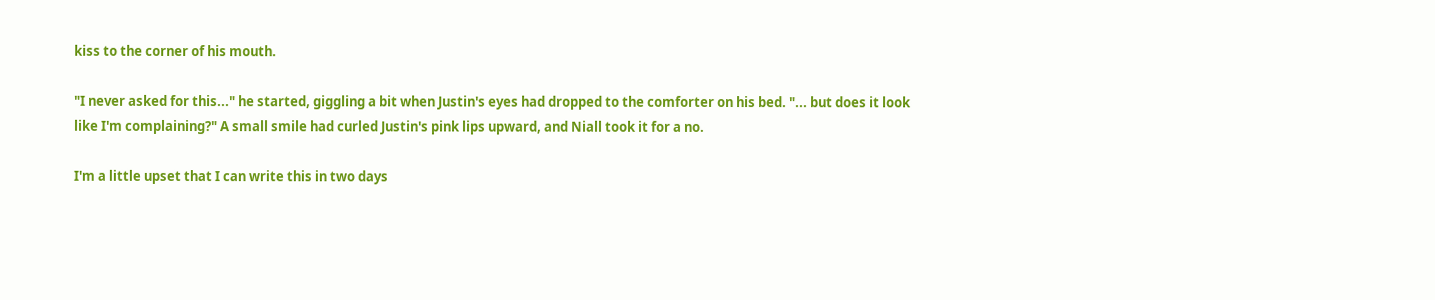kiss to the corner of his mouth.

"I never asked for this..." he started, giggling a bit when Justin's eyes had dropped to the comforter on his bed. "... but does it look like I'm complaining?" A small smile had curled Justin's pink lips upward, and Niall took it for a no.

I'm a little upset that I can write this in two days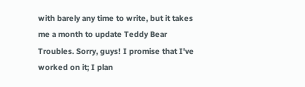with barely any time to write, but it takes me a month to update Teddy Bear Troubles. Sorry, guys! I promise that I've worked on it; I plan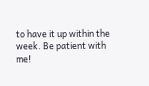to have it up within the week. Be patient with me!